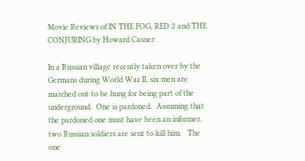Movie Reviews of IN THE FOG, RED 2 and THE CONJURING by Howard Casner

In a Russian village recently taken over by the Germans during World War II, six men are marched out to be hung for being part of the underground.  One is pardoned.  Assuming that the pardoned one must have been an informer, two Russian soldiers are sent to kill him.   The one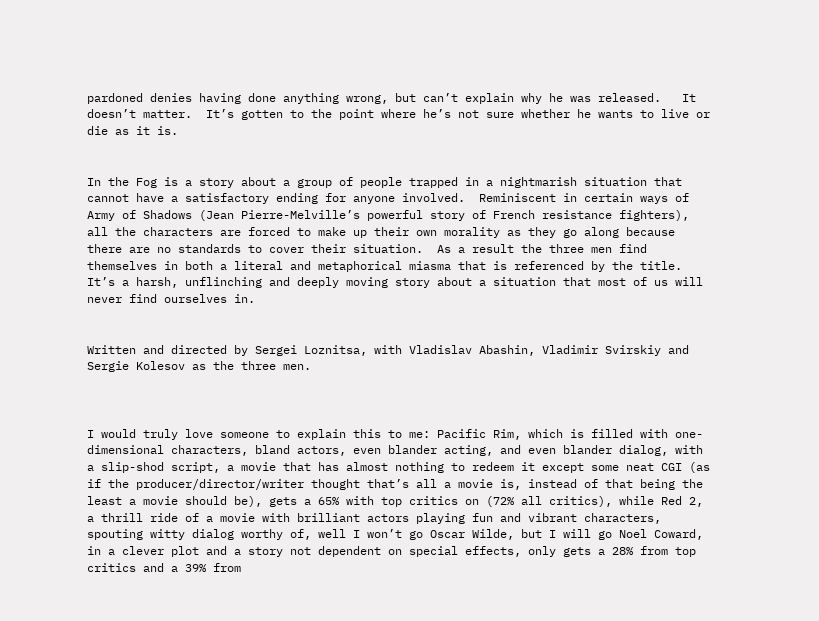pardoned denies having done anything wrong, but can’t explain why he was released.   It doesn’t matter.  It’s gotten to the point where he’s not sure whether he wants to live or die as it is.


In the Fog is a story about a group of people trapped in a nightmarish situation that cannot have a satisfactory ending for anyone involved.  Reminiscent in certain ways of Army of Shadows (Jean Pierre-Melville’s powerful story of French resistance fighters), all the characters are forced to make up their own morality as they go along because there are no standards to cover their situation.  As a result the three men find themselves in both a literal and metaphorical miasma that is referenced by the title.  It’s a harsh, unflinching and deeply moving story about a situation that most of us will never find ourselves in.


Written and directed by Sergei Loznitsa, with Vladislav Abashin, Vladimir Svirskiy and Sergie Kolesov as the three men.



I would truly love someone to explain this to me: Pacific Rim, which is filled with one-dimensional characters, bland actors, even blander acting, and even blander dialog, with a slip-shod script, a movie that has almost nothing to redeem it except some neat CGI (as if the producer/director/writer thought that’s all a movie is, instead of that being the least a movie should be), gets a 65% with top critics on (72% all critics), while Red 2, a thrill ride of a movie with brilliant actors playing fun and vibrant characters, spouting witty dialog worthy of, well I won’t go Oscar Wilde, but I will go Noel Coward,  in a clever plot and a story not dependent on special effects, only gets a 28% from top critics and a 39% from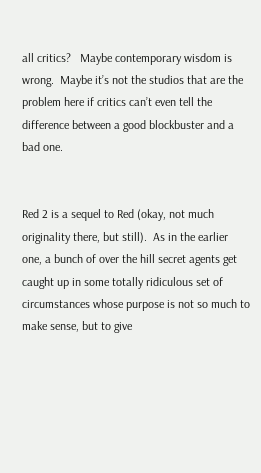all critics?   Maybe contemporary wisdom is wrong.  Maybe it’s not the studios that are the problem here if critics can’t even tell the difference between a good blockbuster and a bad one.


Red 2 is a sequel to Red (okay, not much originality there, but still).  As in the earlier one, a bunch of over the hill secret agents get caught up in some totally ridiculous set of circumstances whose purpose is not so much to make sense, but to give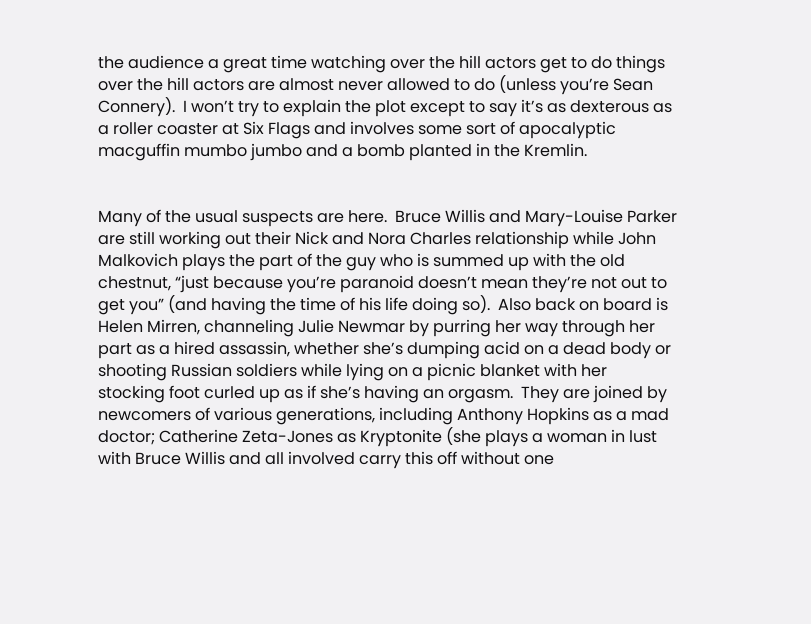the audience a great time watching over the hill actors get to do things over the hill actors are almost never allowed to do (unless you’re Sean Connery).  I won’t try to explain the plot except to say it’s as dexterous as a roller coaster at Six Flags and involves some sort of apocalyptic macguffin mumbo jumbo and a bomb planted in the Kremlin.


Many of the usual suspects are here.  Bruce Willis and Mary-Louise Parker are still working out their Nick and Nora Charles relationship while John Malkovich plays the part of the guy who is summed up with the old chestnut, “just because you’re paranoid doesn’t mean they’re not out to get you” (and having the time of his life doing so).  Also back on board is Helen Mirren, channeling Julie Newmar by purring her way through her part as a hired assassin, whether she’s dumping acid on a dead body or shooting Russian soldiers while lying on a picnic blanket with her stocking foot curled up as if she’s having an orgasm.  They are joined by newcomers of various generations, including Anthony Hopkins as a mad doctor; Catherine Zeta-Jones as Kryptonite (she plays a woman in lust with Bruce Willis and all involved carry this off without one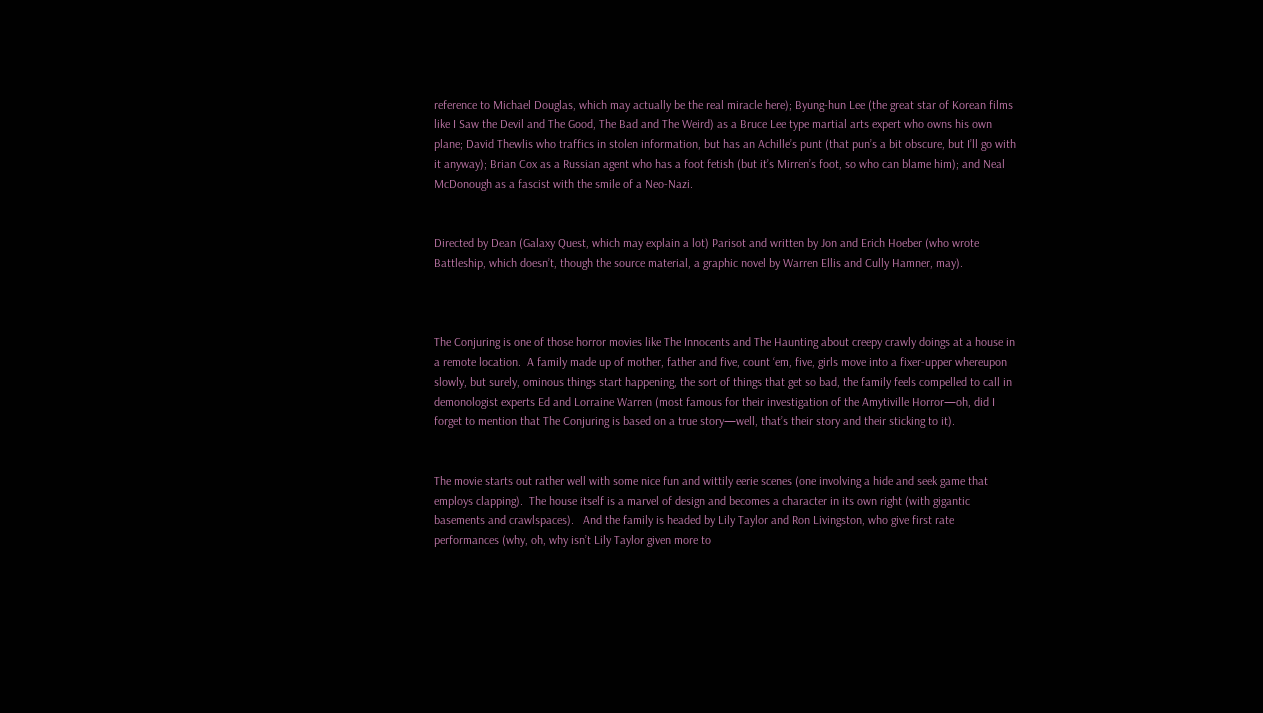reference to Michael Douglas, which may actually be the real miracle here); Byung-hun Lee (the great star of Korean films like I Saw the Devil and The Good, The Bad and The Weird) as a Bruce Lee type martial arts expert who owns his own plane; David Thewlis who traffics in stolen information, but has an Achille’s punt (that pun’s a bit obscure, but I’ll go with it anyway); Brian Cox as a Russian agent who has a foot fetish (but it’s Mirren’s foot, so who can blame him); and Neal McDonough as a fascist with the smile of a Neo-Nazi.


Directed by Dean (Galaxy Quest, which may explain a lot) Parisot and written by Jon and Erich Hoeber (who wrote Battleship, which doesn’t, though the source material, a graphic novel by Warren Ellis and Cully Hamner, may).



The Conjuring is one of those horror movies like The Innocents and The Haunting about creepy crawly doings at a house in a remote location.  A family made up of mother, father and five, count ‘em, five, girls move into a fixer-upper whereupon slowly, but surely, ominous things start happening, the sort of things that get so bad, the family feels compelled to call in demonologist experts Ed and Lorraine Warren (most famous for their investigation of the Amytiville Horror—oh, did I forget to mention that The Conjuring is based on a true story—well, that’s their story and their sticking to it).


The movie starts out rather well with some nice fun and wittily eerie scenes (one involving a hide and seek game that employs clapping).  The house itself is a marvel of design and becomes a character in its own right (with gigantic basements and crawlspaces).   And the family is headed by Lily Taylor and Ron Livingston, who give first rate performances (why, oh, why isn’t Lily Taylor given more to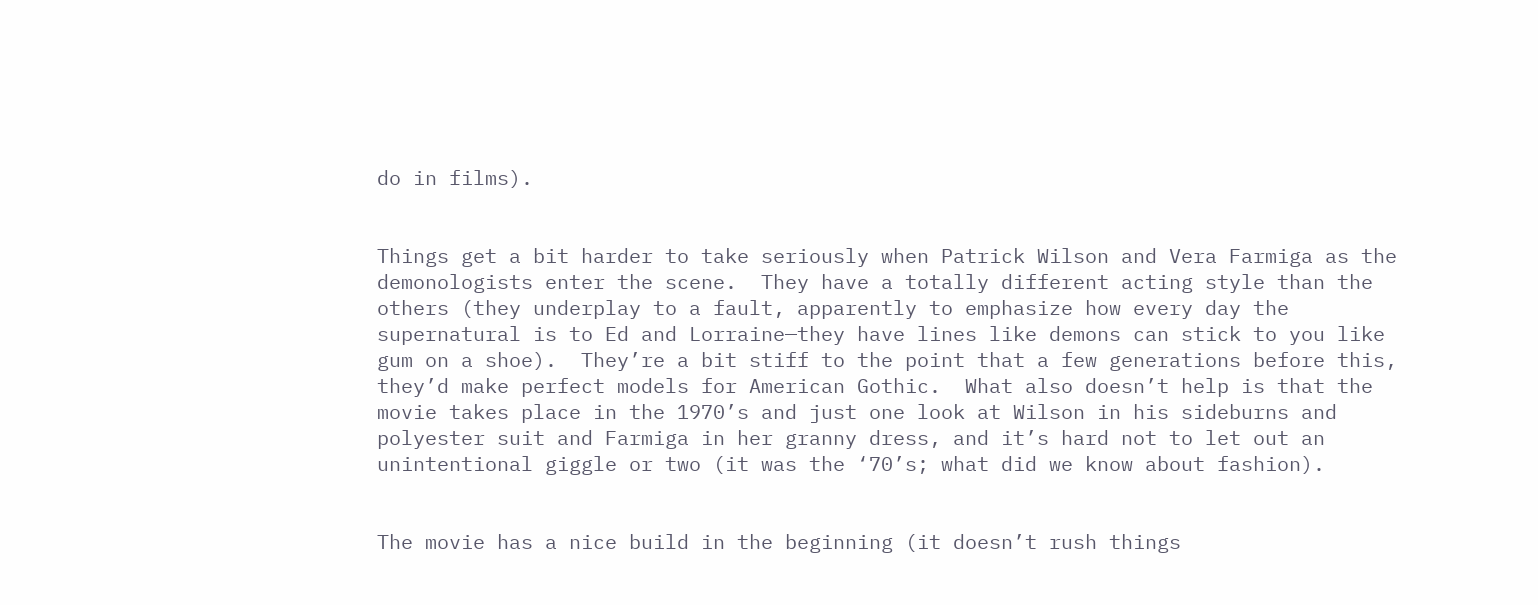do in films).


Things get a bit harder to take seriously when Patrick Wilson and Vera Farmiga as the demonologists enter the scene.  They have a totally different acting style than the others (they underplay to a fault, apparently to emphasize how every day the supernatural is to Ed and Lorraine—they have lines like demons can stick to you like gum on a shoe).  They’re a bit stiff to the point that a few generations before this, they’d make perfect models for American Gothic.  What also doesn’t help is that the movie takes place in the 1970’s and just one look at Wilson in his sideburns and polyester suit and Farmiga in her granny dress, and it’s hard not to let out an unintentional giggle or two (it was the ‘70’s; what did we know about fashion).


The movie has a nice build in the beginning (it doesn’t rush things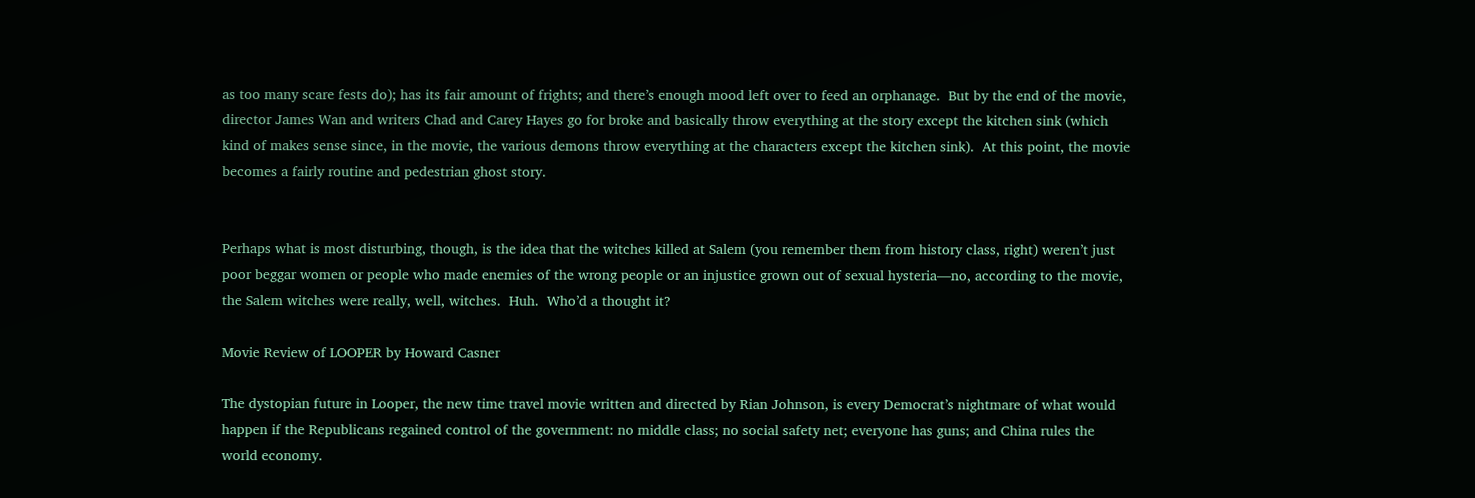as too many scare fests do); has its fair amount of frights; and there’s enough mood left over to feed an orphanage.  But by the end of the movie, director James Wan and writers Chad and Carey Hayes go for broke and basically throw everything at the story except the kitchen sink (which kind of makes sense since, in the movie, the various demons throw everything at the characters except the kitchen sink).  At this point, the movie becomes a fairly routine and pedestrian ghost story.


Perhaps what is most disturbing, though, is the idea that the witches killed at Salem (you remember them from history class, right) weren’t just poor beggar women or people who made enemies of the wrong people or an injustice grown out of sexual hysteria—no, according to the movie, the Salem witches were really, well, witches.  Huh.  Who’d a thought it?

Movie Review of LOOPER by Howard Casner

The dystopian future in Looper, the new time travel movie written and directed by Rian Johnson, is every Democrat’s nightmare of what would happen if the Republicans regained control of the government: no middle class; no social safety net; everyone has guns; and China rules the world economy.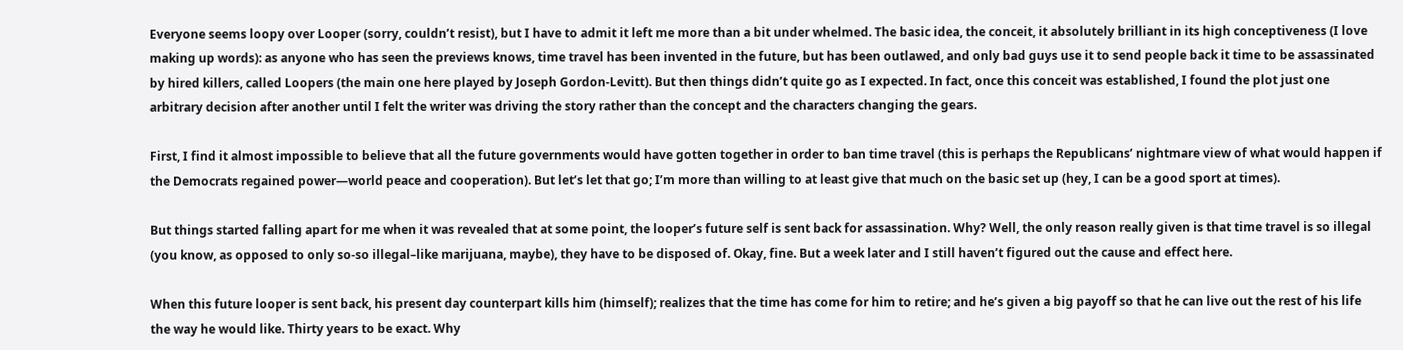Everyone seems loopy over Looper (sorry, couldn’t resist), but I have to admit it left me more than a bit under whelmed. The basic idea, the conceit, it absolutely brilliant in its high conceptiveness (I love making up words): as anyone who has seen the previews knows, time travel has been invented in the future, but has been outlawed, and only bad guys use it to send people back it time to be assassinated by hired killers, called Loopers (the main one here played by Joseph Gordon-Levitt). But then things didn’t quite go as I expected. In fact, once this conceit was established, I found the plot just one arbitrary decision after another until I felt the writer was driving the story rather than the concept and the characters changing the gears.

First, I find it almost impossible to believe that all the future governments would have gotten together in order to ban time travel (this is perhaps the Republicans’ nightmare view of what would happen if the Democrats regained power—world peace and cooperation). But let’s let that go; I’m more than willing to at least give that much on the basic set up (hey, I can be a good sport at times).

But things started falling apart for me when it was revealed that at some point, the looper’s future self is sent back for assassination. Why? Well, the only reason really given is that time travel is so illegal (you know, as opposed to only so-so illegal–like marijuana, maybe), they have to be disposed of. Okay, fine. But a week later and I still haven’t figured out the cause and effect here.

When this future looper is sent back, his present day counterpart kills him (himself); realizes that the time has come for him to retire; and he’s given a big payoff so that he can live out the rest of his life the way he would like. Thirty years to be exact. Why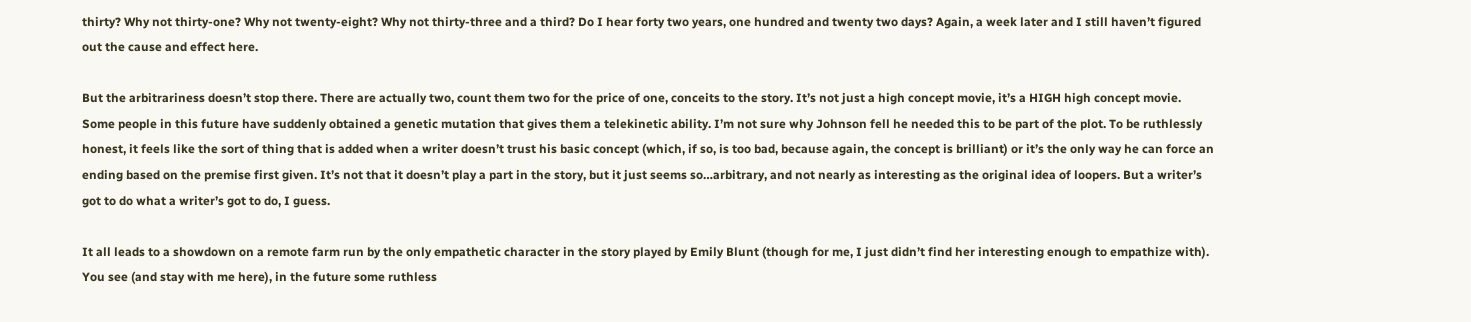thirty? Why not thirty-one? Why not twenty-eight? Why not thirty-three and a third? Do I hear forty two years, one hundred and twenty two days? Again, a week later and I still haven’t figured out the cause and effect here.

But the arbitrariness doesn’t stop there. There are actually two, count them two for the price of one, conceits to the story. It’s not just a high concept movie, it’s a HIGH high concept movie. Some people in this future have suddenly obtained a genetic mutation that gives them a telekinetic ability. I’m not sure why Johnson fell he needed this to be part of the plot. To be ruthlessly honest, it feels like the sort of thing that is added when a writer doesn’t trust his basic concept (which, if so, is too bad, because again, the concept is brilliant) or it’s the only way he can force an ending based on the premise first given. It’s not that it doesn’t play a part in the story, but it just seems so…arbitrary, and not nearly as interesting as the original idea of loopers. But a writer’s got to do what a writer’s got to do, I guess.

It all leads to a showdown on a remote farm run by the only empathetic character in the story played by Emily Blunt (though for me, I just didn’t find her interesting enough to empathize with). You see (and stay with me here), in the future some ruthless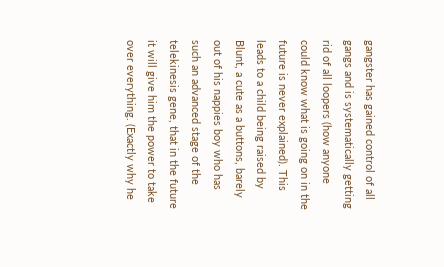gangster has gained control of all gangs and is systematically getting rid of all loopers (how anyone could know what is going on in the future is never explained). This leads to a child being raised by Blunt, a cute as a buttons, barely out of his nappies boy who has such an advanced stage of the telekinesis gene, that in the future it will give him the power to take over everything. (Exactly why he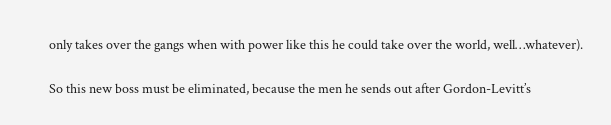only takes over the gangs when with power like this he could take over the world, well…whatever).

So this new boss must be eliminated, because the men he sends out after Gordon-Levitt’s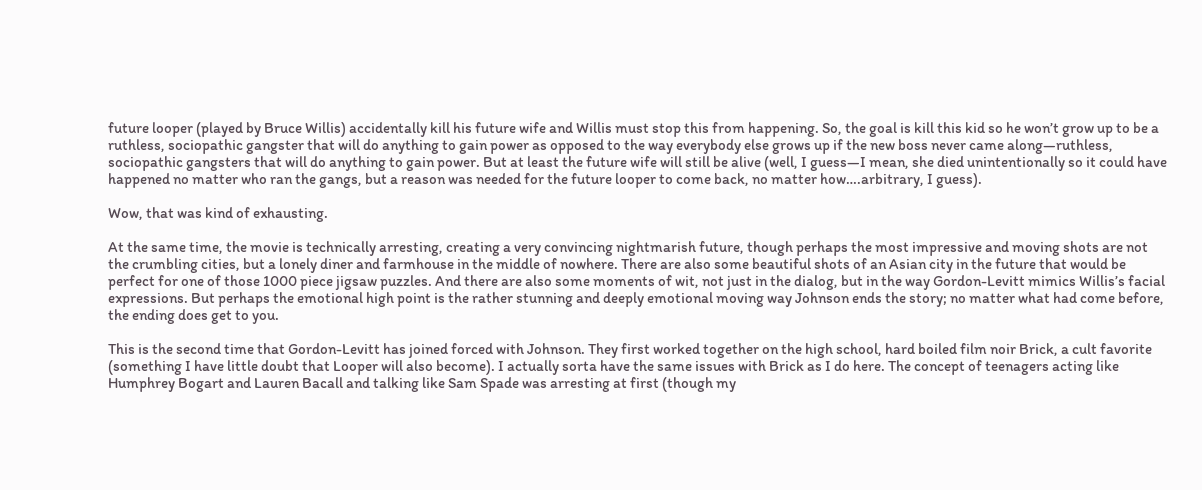future looper (played by Bruce Willis) accidentally kill his future wife and Willis must stop this from happening. So, the goal is kill this kid so he won’t grow up to be a ruthless, sociopathic gangster that will do anything to gain power as opposed to the way everybody else grows up if the new boss never came along—ruthless, sociopathic gangsters that will do anything to gain power. But at least the future wife will still be alive (well, I guess—I mean, she died unintentionally so it could have happened no matter who ran the gangs, but a reason was needed for the future looper to come back, no matter how….arbitrary, I guess).

Wow, that was kind of exhausting.

At the same time, the movie is technically arresting, creating a very convincing nightmarish future, though perhaps the most impressive and moving shots are not the crumbling cities, but a lonely diner and farmhouse in the middle of nowhere. There are also some beautiful shots of an Asian city in the future that would be perfect for one of those 1000 piece jigsaw puzzles. And there are also some moments of wit, not just in the dialog, but in the way Gordon-Levitt mimics Willis’s facial expressions. But perhaps the emotional high point is the rather stunning and deeply emotional moving way Johnson ends the story; no matter what had come before, the ending does get to you.

This is the second time that Gordon-Levitt has joined forced with Johnson. They first worked together on the high school, hard boiled film noir Brick, a cult favorite (something I have little doubt that Looper will also become). I actually sorta have the same issues with Brick as I do here. The concept of teenagers acting like Humphrey Bogart and Lauren Bacall and talking like Sam Spade was arresting at first (though my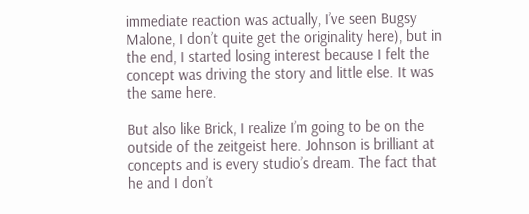immediate reaction was actually, I’ve seen Bugsy Malone, I don’t quite get the originality here), but in the end, I started losing interest because I felt the concept was driving the story and little else. It was the same here.

But also like Brick, I realize I’m going to be on the outside of the zeitgeist here. Johnson is brilliant at concepts and is every studio’s dream. The fact that he and I don’t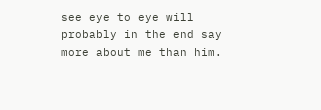see eye to eye will probably in the end say more about me than him.